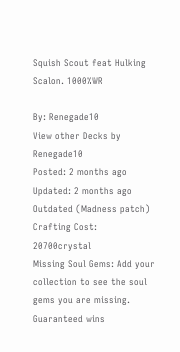Squish Scout feat Hulking Scalon. 1000%WR

By: Renegade10
View other Decks by Renegade10
Posted: 2 months ago
Updated: 2 months ago
Outdated (Madness patch)
Crafting Cost: 20700crystal
Missing Soul Gems: Add your collection to see the soul gems you are missing.
Guaranteed wins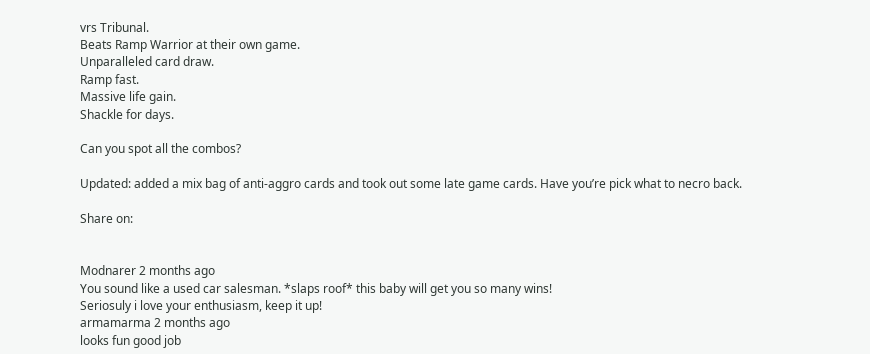vrs Tribunal.
Beats Ramp Warrior at their own game.
Unparalleled card draw.
Ramp fast.
Massive life gain.
Shackle for days.

Can you spot all the combos?

Updated: added a mix bag of anti-aggro cards and took out some late game cards. Have you’re pick what to necro back.

Share on:


Modnarer 2 months ago
You sound like a used car salesman. *slaps roof* this baby will get you so many wins!
Seriosuly i love your enthusiasm, keep it up!
armamarma 2 months ago
looks fun good job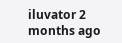iluvator 2 months ago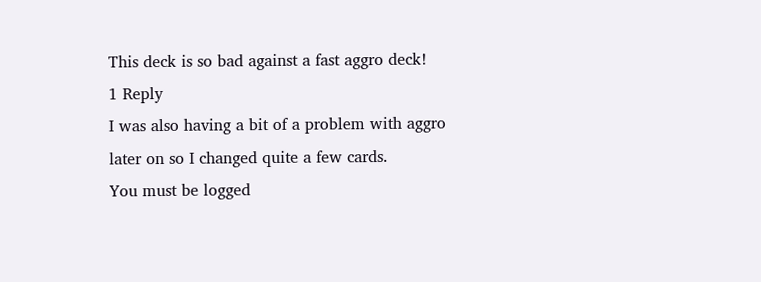This deck is so bad against a fast aggro deck!
1 Reply
I was also having a bit of a problem with aggro later on so I changed quite a few cards.
You must be logged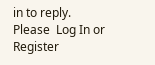in to reply.
Please  Log In or  Register